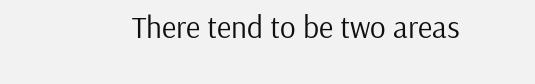There tend to be two areas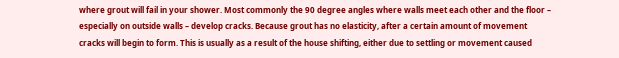where grout will fail in your shower. Most commonly the 90 degree angles where walls meet each other and the floor – especially on outside walls – develop cracks. Because grout has no elasticity, after a certain amount of movement cracks will begin to form. This is usually as a result of the house shifting, either due to settling or movement caused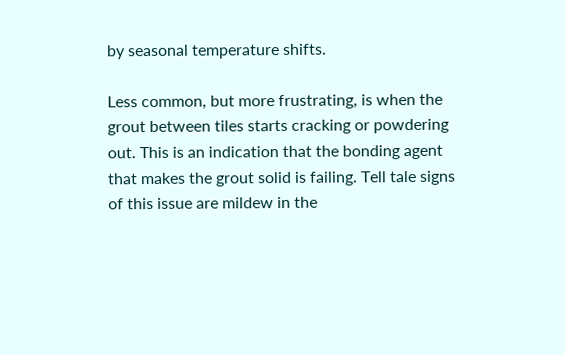by seasonal temperature shifts.

Less common, but more frustrating, is when the grout between tiles starts cracking or powdering out. This is an indication that the bonding agent that makes the grout solid is failing. Tell tale signs of this issue are mildew in the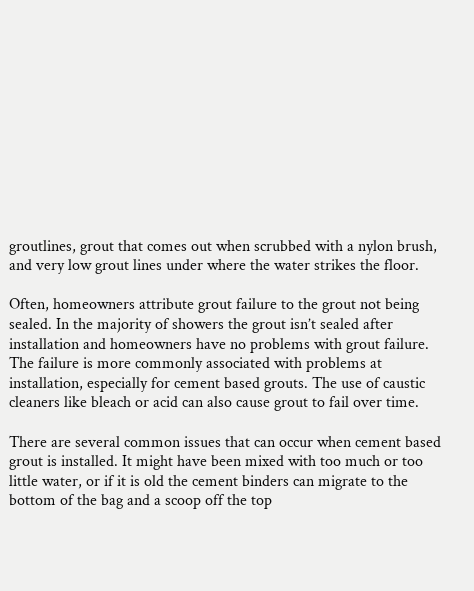groutlines, grout that comes out when scrubbed with a nylon brush, and very low grout lines under where the water strikes the floor.

Often, homeowners attribute grout failure to the grout not being sealed. In the majority of showers the grout isn’t sealed after installation and homeowners have no problems with grout failure. The failure is more commonly associated with problems at installation, especially for cement based grouts. The use of caustic cleaners like bleach or acid can also cause grout to fail over time.

There are several common issues that can occur when cement based grout is installed. It might have been mixed with too much or too little water, or if it is old the cement binders can migrate to the bottom of the bag and a scoop off the top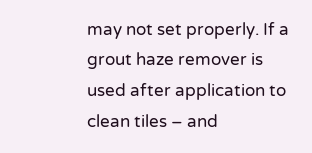may not set properly. If a grout haze remover is used after application to clean tiles – and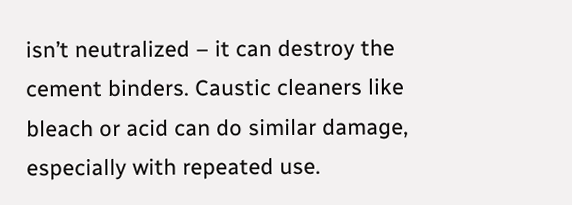isn’t neutralized – it can destroy the cement binders. Caustic cleaners like bleach or acid can do similar damage, especially with repeated use.